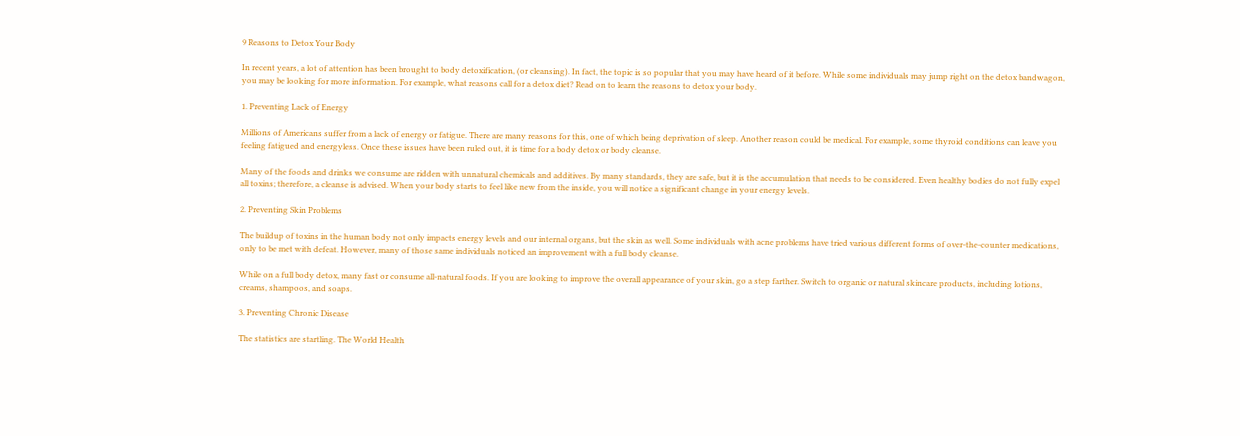9 Reasons to Detox Your Body

In recent years, a lot of attention has been brought to body detoxification, (or cleansing). In fact, the topic is so popular that you may have heard of it before. While some individuals may jump right on the detox bandwagon, you may be looking for more information. For example, what reasons call for a detox diet? Read on to learn the reasons to detox your body.

1. Preventing Lack of Energy

Millions of Americans suffer from a lack of energy or fatigue. There are many reasons for this, one of which being deprivation of sleep. Another reason could be medical. For example, some thyroid conditions can leave you feeling fatigued and energyless. Once these issues have been ruled out, it is time for a body detox or body cleanse.

Many of the foods and drinks we consume are ridden with unnatural chemicals and additives. By many standards, they are safe, but it is the accumulation that needs to be considered. Even healthy bodies do not fully expel all toxins; therefore, a cleanse is advised. When your body starts to feel like new from the inside, you will notice a significant change in your energy levels.

2. Preventing Skin Problems

The buildup of toxins in the human body not only impacts energy levels and our internal organs, but the skin as well. Some individuals with acne problems have tried various different forms of over-the-counter medications, only to be met with defeat. However, many of those same individuals noticed an improvement with a full body cleanse.

While on a full body detox, many fast or consume all-natural foods. If you are looking to improve the overall appearance of your skin, go a step farther. Switch to organic or natural skincare products, including lotions, creams, shampoos, and soaps.

3. Preventing Chronic Disease

The statistics are startling. The World Health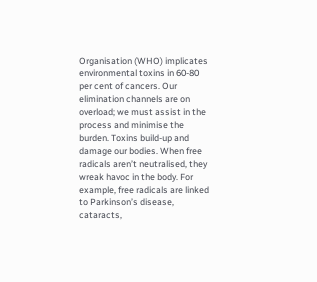Organisation (WHO) implicates environmental toxins in 60-80 per cent of cancers. Our elimination channels are on overload; we must assist in the process and minimise the burden. Toxins build-up and damage our bodies. When free radicals aren’t neutralised, they wreak havoc in the body. For example, free radicals are linked to Parkinson’s disease, cataracts,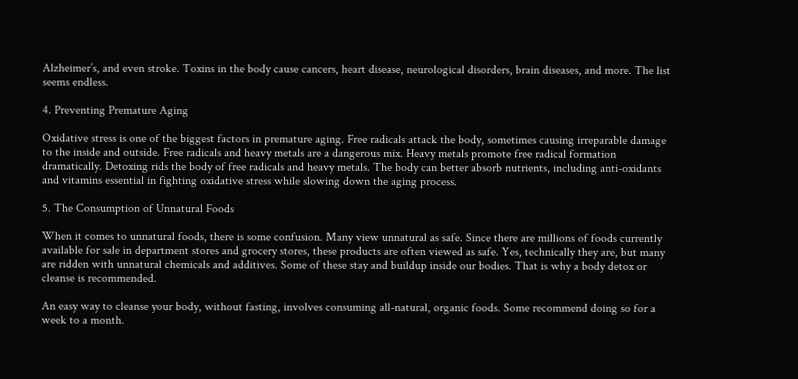Alzheimer’s, and even stroke. Toxins in the body cause cancers, heart disease, neurological disorders, brain diseases, and more. The list seems endless.

4. Preventing Premature Aging

Oxidative stress is one of the biggest factors in premature aging. Free radicals attack the body, sometimes causing irreparable damage to the inside and outside. Free radicals and heavy metals are a dangerous mix. Heavy metals promote free radical formation dramatically. Detoxing rids the body of free radicals and heavy metals. The body can better absorb nutrients, including anti-oxidants and vitamins essential in fighting oxidative stress while slowing down the aging process.

5. The Consumption of Unnatural Foods

When it comes to unnatural foods, there is some confusion. Many view unnatural as safe. Since there are millions of foods currently available for sale in department stores and grocery stores, these products are often viewed as safe. Yes, technically they are, but many are ridden with unnatural chemicals and additives. Some of these stay and buildup inside our bodies. That is why a body detox or cleanse is recommended.

An easy way to cleanse your body, without fasting, involves consuming all-natural, organic foods. Some recommend doing so for a week to a month.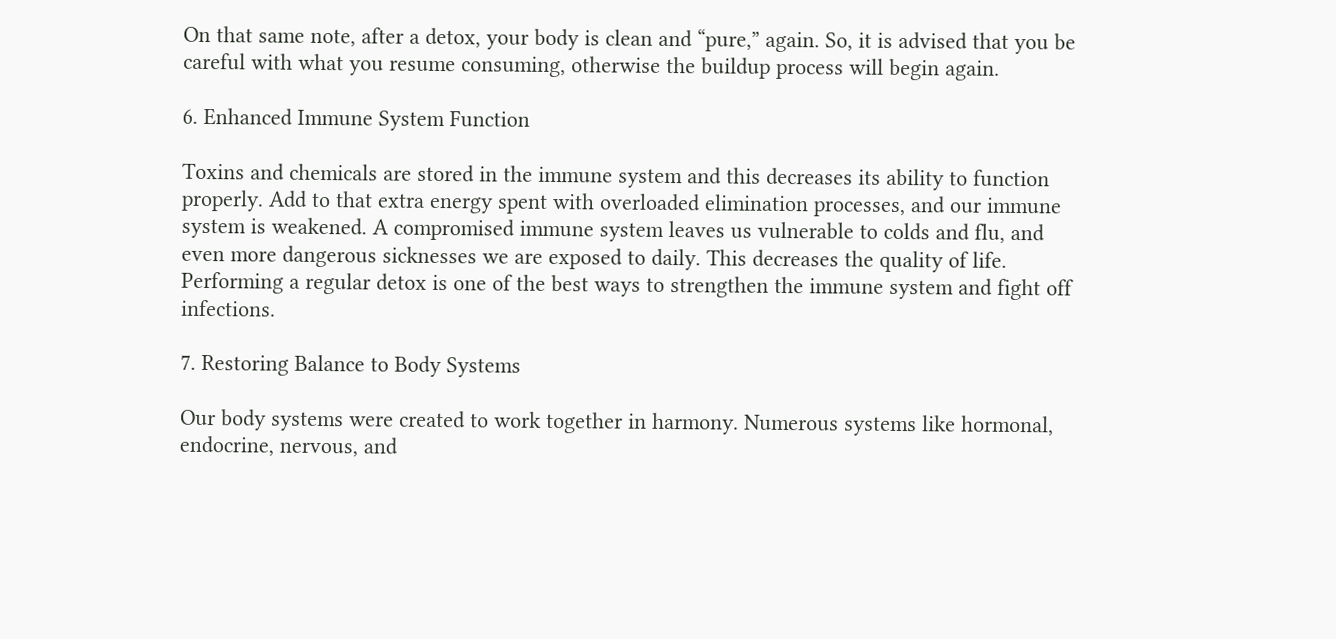On that same note, after a detox, your body is clean and “pure,” again. So, it is advised that you be careful with what you resume consuming, otherwise the buildup process will begin again.

6. Enhanced Immune System Function

Toxins and chemicals are stored in the immune system and this decreases its ability to function properly. Add to that extra energy spent with overloaded elimination processes, and our immune system is weakened. A compromised immune system leaves us vulnerable to colds and flu, and even more dangerous sicknesses we are exposed to daily. This decreases the quality of life. Performing a regular detox is one of the best ways to strengthen the immune system and fight off infections.

7. Restoring Balance to Body Systems

Our body systems were created to work together in harmony. Numerous systems like hormonal, endocrine, nervous, and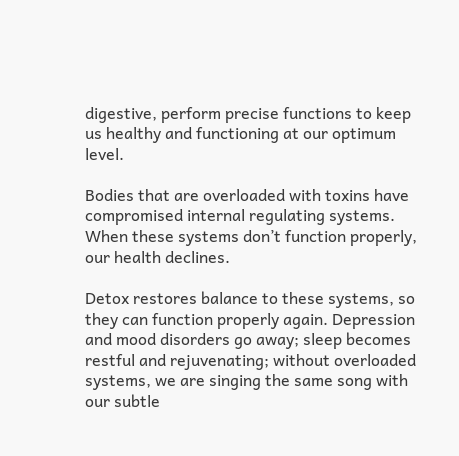digestive, perform precise functions to keep us healthy and functioning at our optimum level.

Bodies that are overloaded with toxins have compromised internal regulating systems. When these systems don’t function properly, our health declines.

Detox restores balance to these systems, so they can function properly again. Depression and mood disorders go away; sleep becomes restful and rejuvenating; without overloaded systems, we are singing the same song with our subtle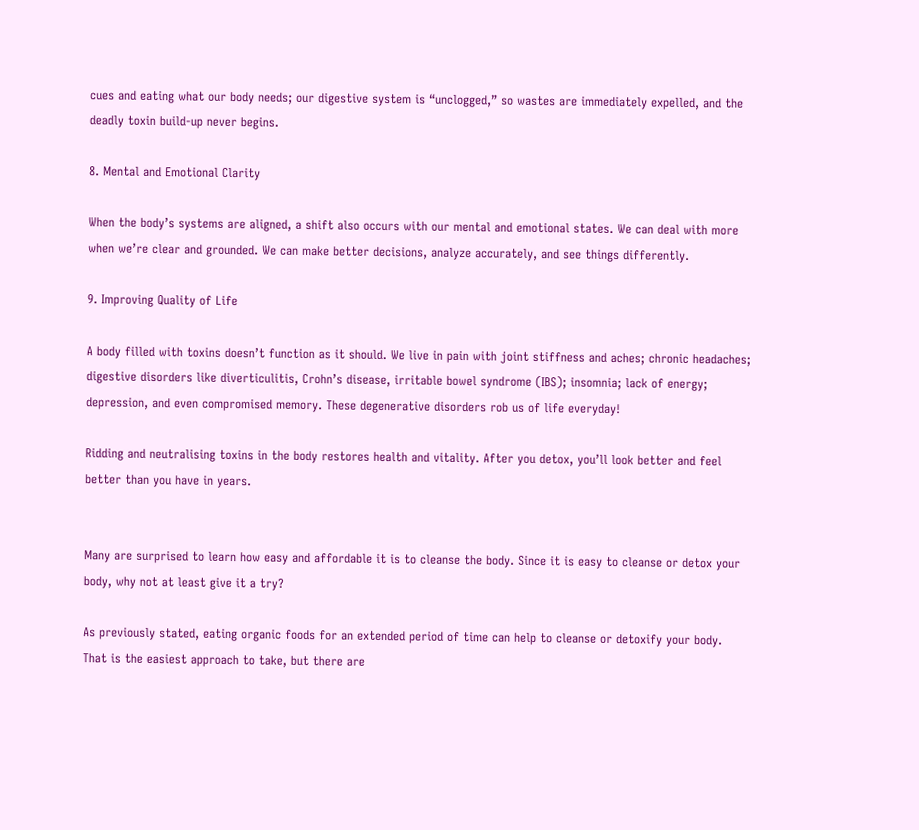cues and eating what our body needs; our digestive system is “unclogged,” so wastes are immediately expelled, and the deadly toxin build-up never begins.

8. Mental and Emotional Clarity

When the body’s systems are aligned, a shift also occurs with our mental and emotional states. We can deal with more when we’re clear and grounded. We can make better decisions, analyze accurately, and see things differently.

9. Improving Quality of Life

A body filled with toxins doesn’t function as it should. We live in pain with joint stiffness and aches; chronic headaches; digestive disorders like diverticulitis, Crohn’s disease, irritable bowel syndrome (IBS); insomnia; lack of energy; depression, and even compromised memory. These degenerative disorders rob us of life everyday!

Ridding and neutralising toxins in the body restores health and vitality. After you detox, you’ll look better and feel better than you have in years.


Many are surprised to learn how easy and affordable it is to cleanse the body. Since it is easy to cleanse or detox your body, why not at least give it a try?

As previously stated, eating organic foods for an extended period of time can help to cleanse or detoxify your body. That is the easiest approach to take, but there are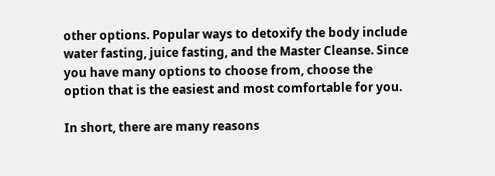other options. Popular ways to detoxify the body include water fasting, juice fasting, and the Master Cleanse. Since you have many options to choose from, choose the option that is the easiest and most comfortable for you.

In short, there are many reasons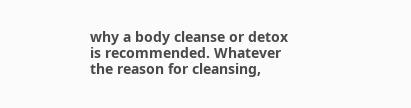why a body cleanse or detox is recommended. Whatever the reason for cleansing,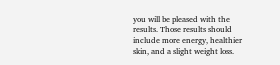you will be pleased with the results. Those results should include more energy, healthier skin, and a slight weight loss.